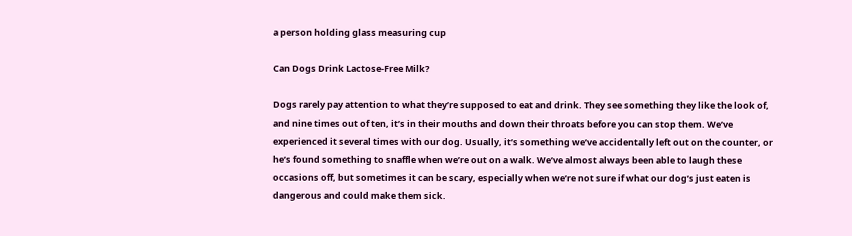a person holding glass measuring cup

Can Dogs Drink Lactose-Free Milk?

Dogs rarely pay attention to what they’re supposed to eat and drink. They see something they like the look of, and nine times out of ten, it’s in their mouths and down their throats before you can stop them. We’ve experienced it several times with our dog. Usually, it’s something we’ve accidentally left out on the counter, or he’s found something to snaffle when we’re out on a walk. We’ve almost always been able to laugh these occasions off, but sometimes it can be scary, especially when we’re not sure if what our dog’s just eaten is dangerous and could make them sick.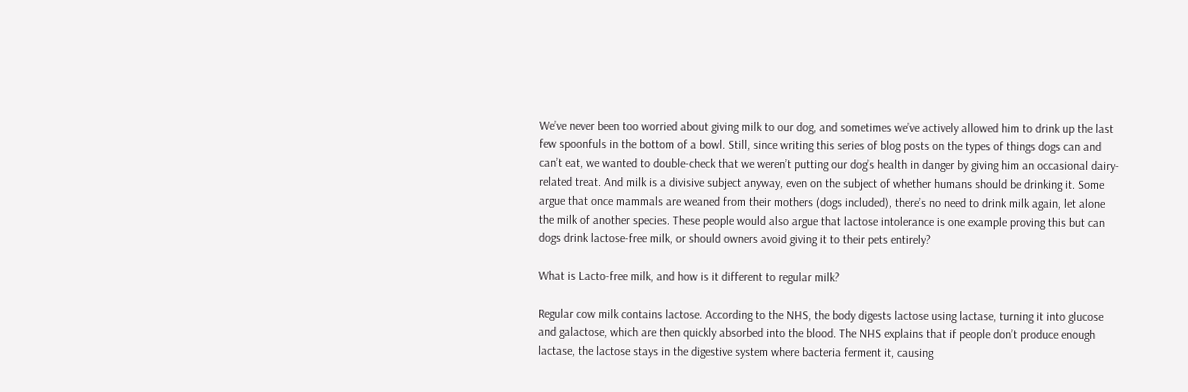We’ve never been too worried about giving milk to our dog, and sometimes we’ve actively allowed him to drink up the last few spoonfuls in the bottom of a bowl. Still, since writing this series of blog posts on the types of things dogs can and can’t eat, we wanted to double-check that we weren’t putting our dog’s health in danger by giving him an occasional dairy-related treat. And milk is a divisive subject anyway, even on the subject of whether humans should be drinking it. Some argue that once mammals are weaned from their mothers (dogs included), there’s no need to drink milk again, let alone the milk of another species. These people would also argue that lactose intolerance is one example proving this but can dogs drink lactose-free milk, or should owners avoid giving it to their pets entirely?

What is Lacto-free milk, and how is it different to regular milk?

Regular cow milk contains lactose. According to the NHS, the body digests lactose using lactase, turning it into glucose and galactose, which are then quickly absorbed into the blood. The NHS explains that if people don’t produce enough lactase, the lactose stays in the digestive system where bacteria ferment it, causing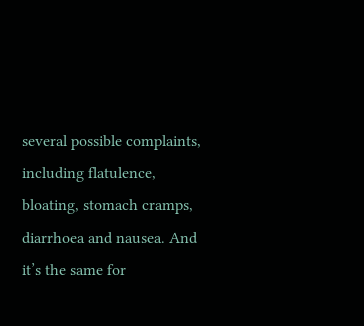several possible complaints, including flatulence, bloating, stomach cramps, diarrhoea and nausea. And it’s the same for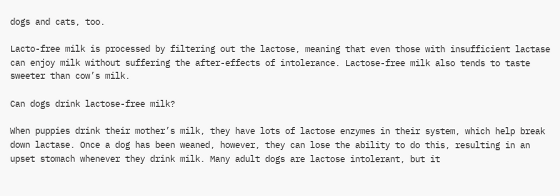dogs and cats, too.

Lacto-free milk is processed by filtering out the lactose, meaning that even those with insufficient lactase can enjoy milk without suffering the after-effects of intolerance. Lactose-free milk also tends to taste sweeter than cow’s milk.

Can dogs drink lactose-free milk?

When puppies drink their mother’s milk, they have lots of lactose enzymes in their system, which help break down lactase. Once a dog has been weaned, however, they can lose the ability to do this, resulting in an upset stomach whenever they drink milk. Many adult dogs are lactose intolerant, but it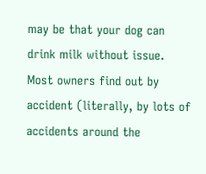may be that your dog can drink milk without issue. Most owners find out by accident (literally, by lots of accidents around the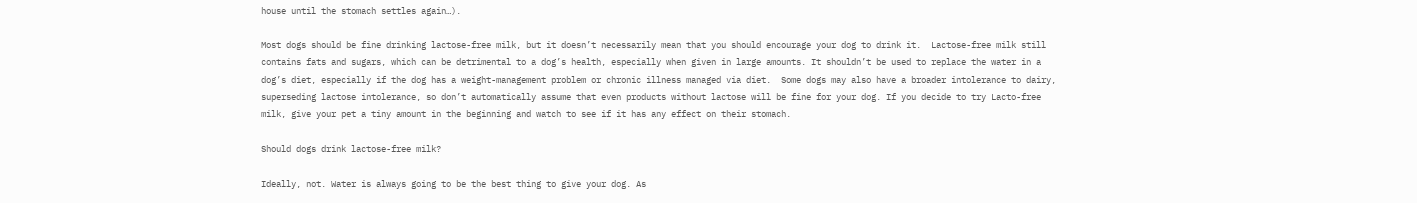house until the stomach settles again…).

Most dogs should be fine drinking lactose-free milk, but it doesn’t necessarily mean that you should encourage your dog to drink it.  Lactose-free milk still contains fats and sugars, which can be detrimental to a dog’s health, especially when given in large amounts. It shouldn’t be used to replace the water in a dog’s diet, especially if the dog has a weight-management problem or chronic illness managed via diet.  Some dogs may also have a broader intolerance to dairy, superseding lactose intolerance, so don’t automatically assume that even products without lactose will be fine for your dog. If you decide to try Lacto-free milk, give your pet a tiny amount in the beginning and watch to see if it has any effect on their stomach.

Should dogs drink lactose-free milk?

Ideally, not. Water is always going to be the best thing to give your dog. As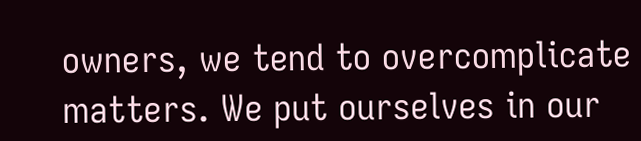owners, we tend to overcomplicate matters. We put ourselves in our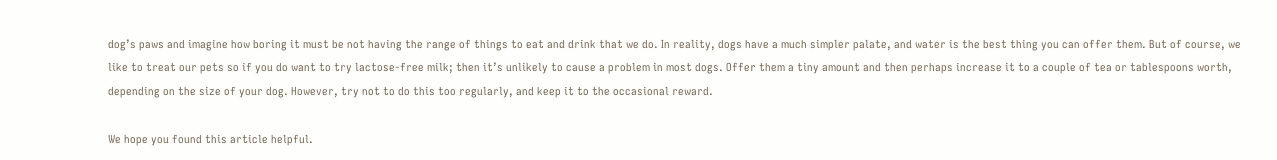dog’s paws and imagine how boring it must be not having the range of things to eat and drink that we do. In reality, dogs have a much simpler palate, and water is the best thing you can offer them. But of course, we like to treat our pets so if you do want to try lactose-free milk; then it’s unlikely to cause a problem in most dogs. Offer them a tiny amount and then perhaps increase it to a couple of tea or tablespoons worth, depending on the size of your dog. However, try not to do this too regularly, and keep it to the occasional reward.

We hope you found this article helpful.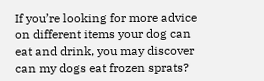If you’re looking for more advice on different items your dog can eat and drink, you may discover can my dogs eat frozen sprats?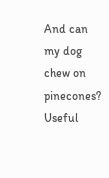And can my dog chew on pinecones? Useful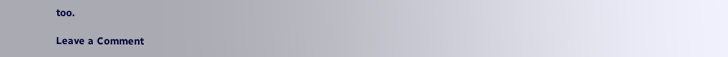too.

Leave a Comment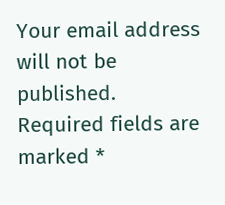Your email address will not be published. Required fields are marked *